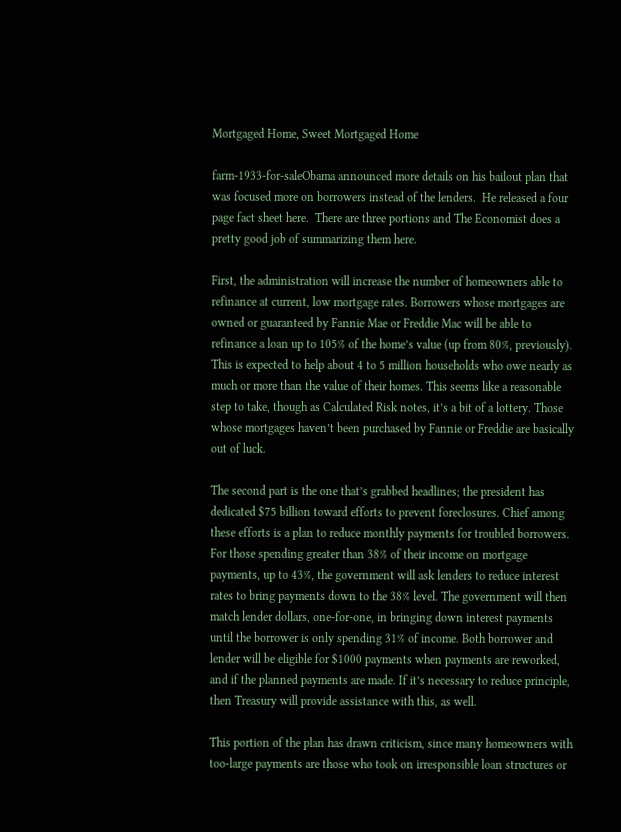Mortgaged Home, Sweet Mortgaged Home

farm-1933-for-saleObama announced more details on his bailout plan that was focused more on borrowers instead of the lenders.  He released a four page fact sheet here.  There are three portions and The Economist does a pretty good job of summarizing them here.

First, the administration will increase the number of homeowners able to refinance at current, low mortgage rates. Borrowers whose mortgages are owned or guaranteed by Fannie Mae or Freddie Mac will be able to refinance a loan up to 105% of the home’s value (up from 80%, previously). This is expected to help about 4 to 5 million households who owe nearly as much or more than the value of their homes. This seems like a reasonable step to take, though as Calculated Risk notes, it’s a bit of a lottery. Those whose mortgages haven’t been purchased by Fannie or Freddie are basically out of luck.

The second part is the one that’s grabbed headlines; the president has dedicated $75 billion toward efforts to prevent foreclosures. Chief among these efforts is a plan to reduce monthly payments for troubled borrowers. For those spending greater than 38% of their income on mortgage payments, up to 43%, the government will ask lenders to reduce interest rates to bring payments down to the 38% level. The government will then match lender dollars, one-for-one, in bringing down interest payments until the borrower is only spending 31% of income. Both borrower and lender will be eligible for $1000 payments when payments are reworked, and if the planned payments are made. If it’s necessary to reduce principle, then Treasury will provide assistance with this, as well.

This portion of the plan has drawn criticism, since many homeowners with too-large payments are those who took on irresponsible loan structures or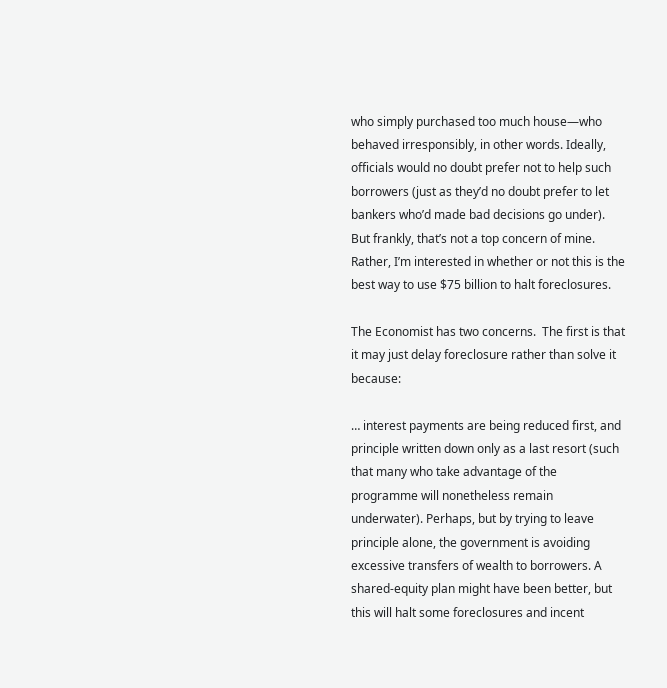who simply purchased too much house—who behaved irresponsibly, in other words. Ideally, officials would no doubt prefer not to help such borrowers (just as they’d no doubt prefer to let bankers who’d made bad decisions go under). But frankly, that’s not a top concern of mine. Rather, I’m interested in whether or not this is the best way to use $75 billion to halt foreclosures.

The Economist has two concerns.  The first is that it may just delay foreclosure rather than solve it because:

… interest payments are being reduced first, and principle written down only as a last resort (such that many who take advantage of the programme will nonetheless remain underwater). Perhaps, but by trying to leave principle alone, the government is avoiding excessive transfers of wealth to borrowers. A shared-equity plan might have been better, but this will halt some foreclosures and incent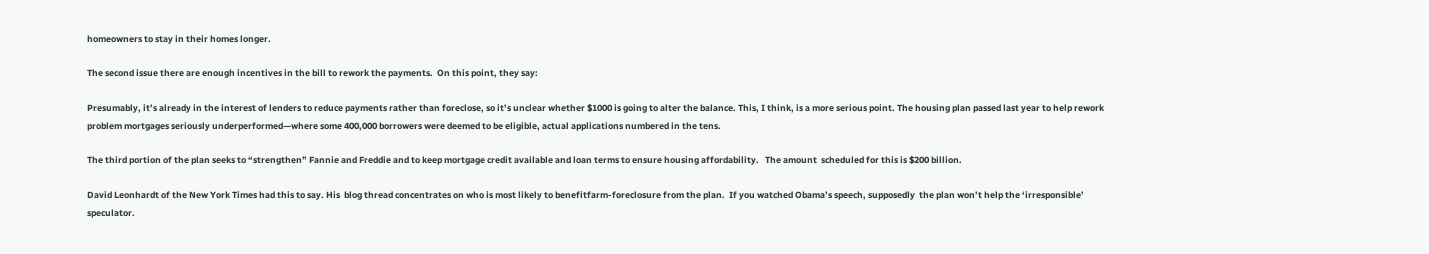homeowners to stay in their homes longer.

The second issue there are enough incentives in the bill to rework the payments.  On this point, they say:

Presumably, it’s already in the interest of lenders to reduce payments rather than foreclose, so it’s unclear whether $1000 is going to alter the balance. This, I think, is a more serious point. The housing plan passed last year to help rework problem mortgages seriously underperformed—where some 400,000 borrowers were deemed to be eligible, actual applications numbered in the tens.

The third portion of the plan seeks to “strengthen” Fannie and Freddie and to keep mortgage credit available and loan terms to ensure housing affordability.   The amount  scheduled for this is $200 billion.

David Leonhardt of the New York Times had this to say. His  blog thread concentrates on who is most likely to benefitfarm-foreclosure from the plan.  If you watched Obama’s speech, supposedly  the plan won’t help the ‘irresponsible’ speculator.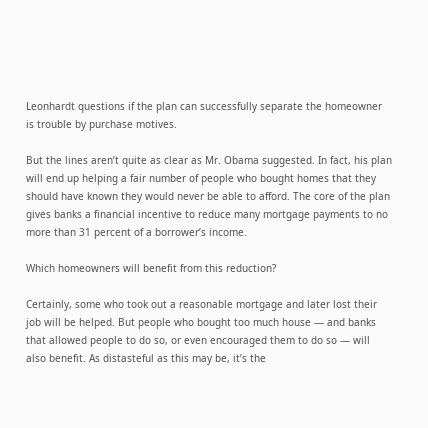Leonhardt questions if the plan can successfully separate the homeowner is trouble by purchase motives.

But the lines aren’t quite as clear as Mr. Obama suggested. In fact, his plan will end up helping a fair number of people who bought homes that they should have known they would never be able to afford. The core of the plan gives banks a financial incentive to reduce many mortgage payments to no more than 31 percent of a borrower’s income.

Which homeowners will benefit from this reduction?

Certainly, some who took out a reasonable mortgage and later lost their job will be helped. But people who bought too much house — and banks that allowed people to do so, or even encouraged them to do so — will also benefit. As distasteful as this may be, it’s the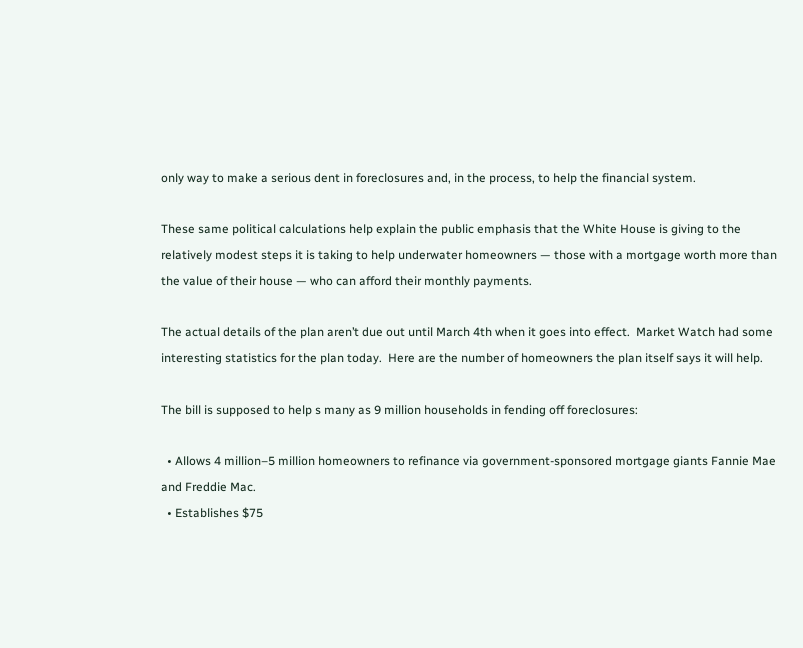only way to make a serious dent in foreclosures and, in the process, to help the financial system.

These same political calculations help explain the public emphasis that the White House is giving to the relatively modest steps it is taking to help underwater homeowners — those with a mortgage worth more than the value of their house — who can afford their monthly payments.

The actual details of the plan aren’t due out until March 4th when it goes into effect.  Market Watch had some interesting statistics for the plan today.  Here are the number of homeowners the plan itself says it will help.

The bill is supposed to help s many as 9 million households in fending off foreclosures:

  • Allows 4 million–5 million homeowners to refinance via government-sponsored mortgage giants Fannie Mae and Freddie Mac.
  • Establishes $75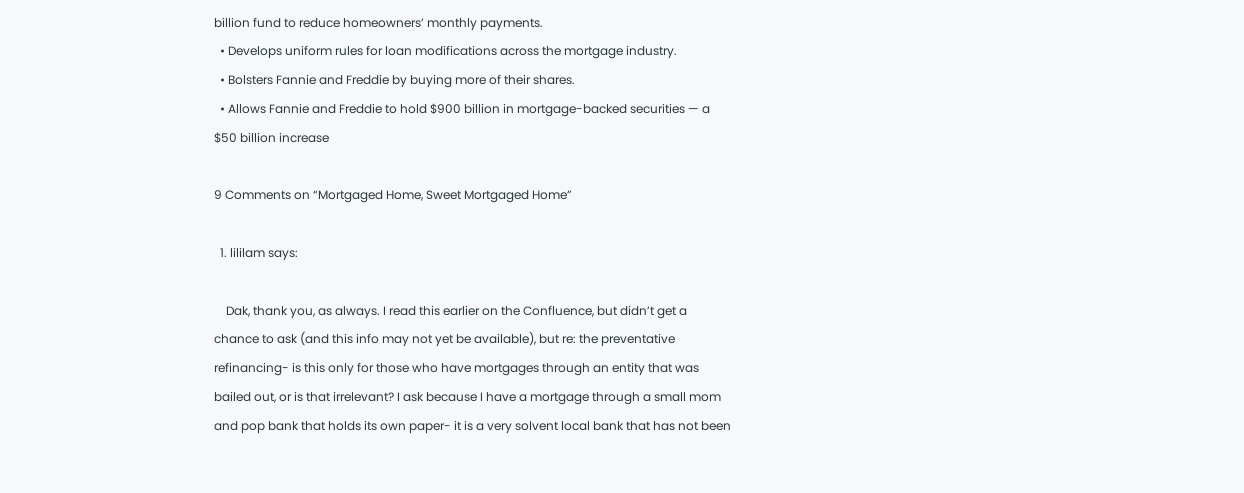billion fund to reduce homeowners’ monthly payments.
  • Develops uniform rules for loan modifications across the mortgage industry.
  • Bolsters Fannie and Freddie by buying more of their shares.
  • Allows Fannie and Freddie to hold $900 billion in mortgage-backed securities — a $50 billion increase

9 Comments on “Mortgaged Home, Sweet Mortgaged Home”

  1. lililam says:

    Dak, thank you, as always. I read this earlier on the Confluence, but didn’t get a chance to ask (and this info may not yet be available), but re: the preventative refinancing- is this only for those who have mortgages through an entity that was bailed out, or is that irrelevant? I ask because I have a mortgage through a small mom and pop bank that holds its own paper- it is a very solvent local bank that has not been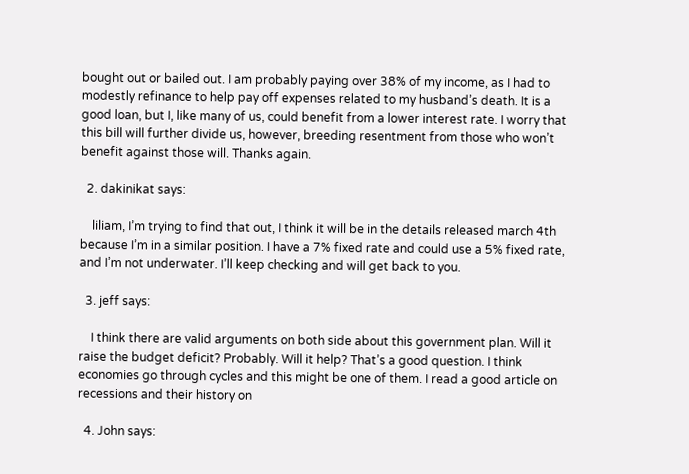bought out or bailed out. I am probably paying over 38% of my income, as I had to modestly refinance to help pay off expenses related to my husband’s death. It is a good loan, but I, like many of us, could benefit from a lower interest rate. I worry that this bill will further divide us, however, breeding resentment from those who won’t benefit against those will. Thanks again.

  2. dakinikat says:

    liliam, I’m trying to find that out, I think it will be in the details released march 4th because I’m in a similar position. I have a 7% fixed rate and could use a 5% fixed rate, and I’m not underwater. I’ll keep checking and will get back to you.

  3. jeff says:

    I think there are valid arguments on both side about this government plan. Will it raise the budget deficit? Probably. Will it help? That’s a good question. I think economies go through cycles and this might be one of them. I read a good article on recessions and their history on

  4. John says: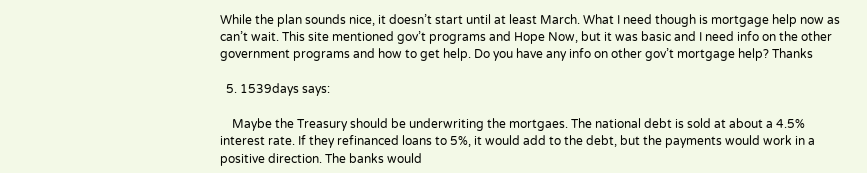While the plan sounds nice, it doesn’t start until at least March. What I need though is mortgage help now as can’t wait. This site mentioned gov’t programs and Hope Now, but it was basic and I need info on the other government programs and how to get help. Do you have any info on other gov’t mortgage help? Thanks

  5. 1539days says:

    Maybe the Treasury should be underwriting the mortgaes. The national debt is sold at about a 4.5% interest rate. If they refinanced loans to 5%, it would add to the debt, but the payments would work in a positive direction. The banks would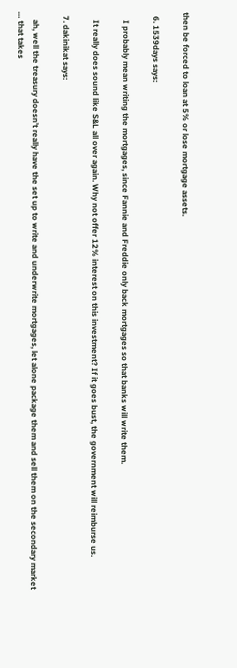then be forced to loan at 5% or lose mortgage assets.

  6. 1539days says:

    I probably mean writing the mortgages, since Fannie and Freddie only back mortgages so that banks will write them.

    It really does sound like S&L all over again. Why not offer 12% interest on this investment? If it goes bust, the government will reimburse us.

  7. dakinikat says:

    ah, well the treasury doesn’t really have the set up to write and underwrite mortgages, let alone package them and sell them on the secondary market … that takes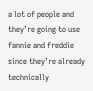a lot of people and they’re going to use fannie and freddie since they’re already technically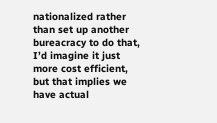nationalized rather than set up another bureacracy to do that, I’d imagine it just more cost efficient, but that implies we have actual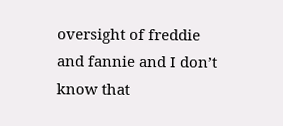oversight of freddie and fannie and I don’t know that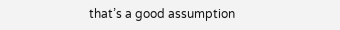that’s a good assumption